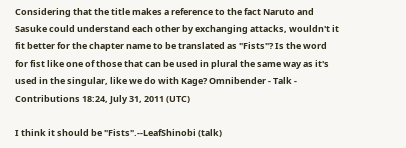Considering that the title makes a reference to the fact Naruto and Sasuke could understand each other by exchanging attacks, wouldn't it fit better for the chapter name to be translated as "Fists"? Is the word for fist like one of those that can be used in plural the same way as it's used in the singular, like we do with Kage? Omnibender - Talk - Contributions 18:24, July 31, 2011 (UTC)

I think it should be "Fists".--LeafShinobi (talk)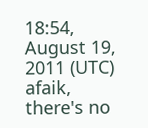18:54, August 19, 2011 (UTC)
afaik, there's no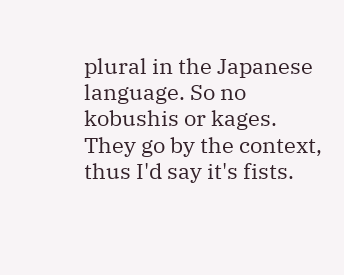plural in the Japanese language. So no kobushis or kages. They go by the context, thus I'd say it's fists.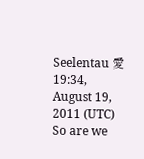Seelentau 愛 19:34, August 19, 2011 (UTC)
So are we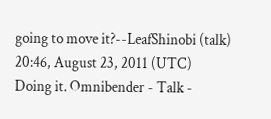going to move it?--LeafShinobi (talk) 20:46, August 23, 2011 (UTC)
Doing it. Omnibender - Talk -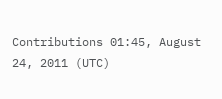Contributions 01:45, August 24, 2011 (UTC)